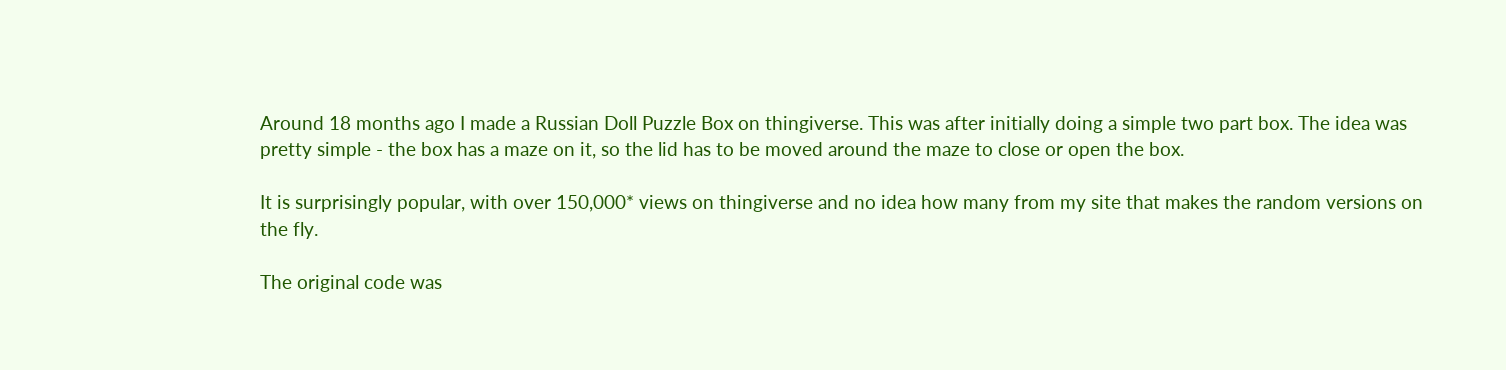Around 18 months ago I made a Russian Doll Puzzle Box on thingiverse. This was after initially doing a simple two part box. The idea was pretty simple - the box has a maze on it, so the lid has to be moved around the maze to close or open the box.

It is surprisingly popular, with over 150,000* views on thingiverse and no idea how many from my site that makes the random versions on the fly.

The original code was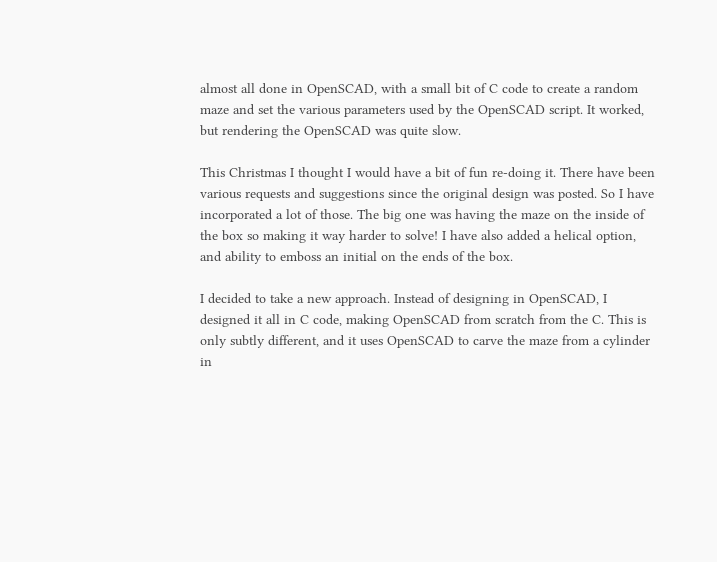almost all done in OpenSCAD, with a small bit of C code to create a random maze and set the various parameters used by the OpenSCAD script. It worked, but rendering the OpenSCAD was quite slow.

This Christmas I thought I would have a bit of fun re-doing it. There have been various requests and suggestions since the original design was posted. So I have incorporated a lot of those. The big one was having the maze on the inside of the box so making it way harder to solve! I have also added a helical option, and ability to emboss an initial on the ends of the box.

I decided to take a new approach. Instead of designing in OpenSCAD, I designed it all in C code, making OpenSCAD from scratch from the C. This is only subtly different, and it uses OpenSCAD to carve the maze from a cylinder in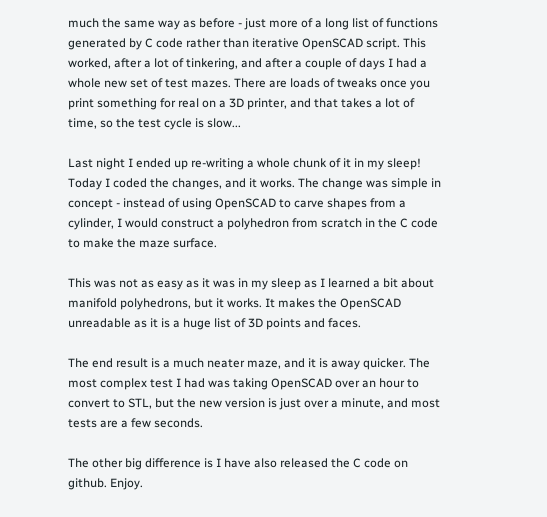much the same way as before - just more of a long list of functions generated by C code rather than iterative OpenSCAD script. This worked, after a lot of tinkering, and after a couple of days I had a whole new set of test mazes. There are loads of tweaks once you print something for real on a 3D printer, and that takes a lot of time, so the test cycle is slow...

Last night I ended up re-writing a whole chunk of it in my sleep! Today I coded the changes, and it works. The change was simple in concept - instead of using OpenSCAD to carve shapes from a cylinder, I would construct a polyhedron from scratch in the C code to make the maze surface.

This was not as easy as it was in my sleep as I learned a bit about manifold polyhedrons, but it works. It makes the OpenSCAD unreadable as it is a huge list of 3D points and faces.

The end result is a much neater maze, and it is away quicker. The most complex test I had was taking OpenSCAD over an hour to convert to STL, but the new version is just over a minute, and most tests are a few seconds.

The other big difference is I have also released the C code on github. Enjoy.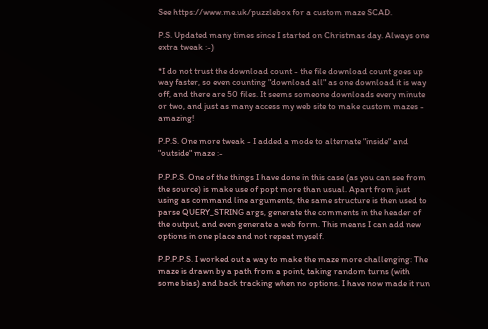See https://www.me.uk/puzzlebox for a custom maze SCAD.

P.S. Updated many times since I started on Christmas day. Always one extra tweak :-)

*I do not trust the download count - the file download count goes up way faster, so even counting "download all" as one download it is way off, and there are 50 files. It seems someone downloads every minute or two, and just as many access my web site to make custom mazes - amazing!

P.P.S. One more tweak - I added a mode to alternate "inside" and "outside" maze :-

P.P.P.S. One of the things I have done in this case (as you can see from the source) is make use of popt more than usual. Apart from just using as command line arguments, the same structure is then used to parse QUERY_STRING args, generate the comments in the header of the output, and even generate a web form. This means I can add new options in one place and not repeat myself.

P.P.P.P.S. I worked out a way to make the maze more challenging: The maze is drawn by a path from a point, taking random turns (with some bias) and back tracking when no options. I have now made it run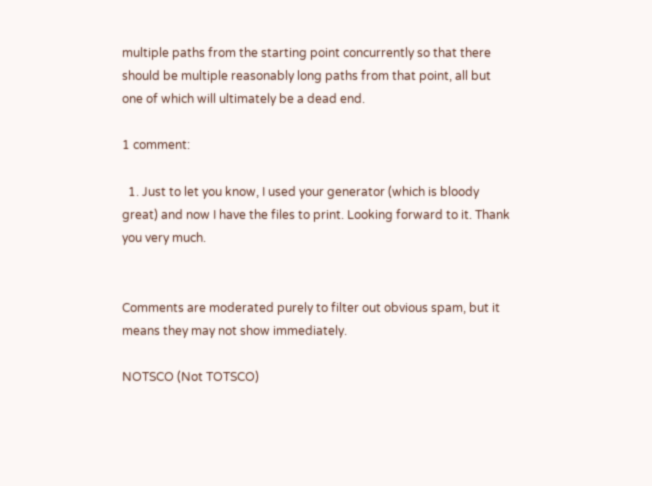multiple paths from the starting point concurrently so that there should be multiple reasonably long paths from that point, all but one of which will ultimately be a dead end.

1 comment:

  1. Just to let you know, I used your generator (which is bloody great) and now I have the files to print. Looking forward to it. Thank you very much.


Comments are moderated purely to filter out obvious spam, but it means they may not show immediately.

NOTSCO (Not TOTSCO)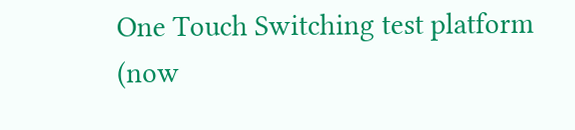One Touch Switching test platform (now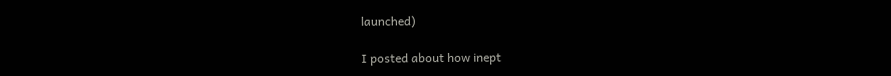launched)

I posted about how inept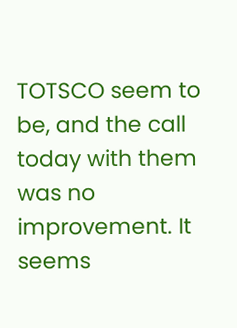TOTSCO seem to be, and the call today with them was no improvement. It seems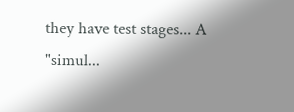they have test stages... A "simul...